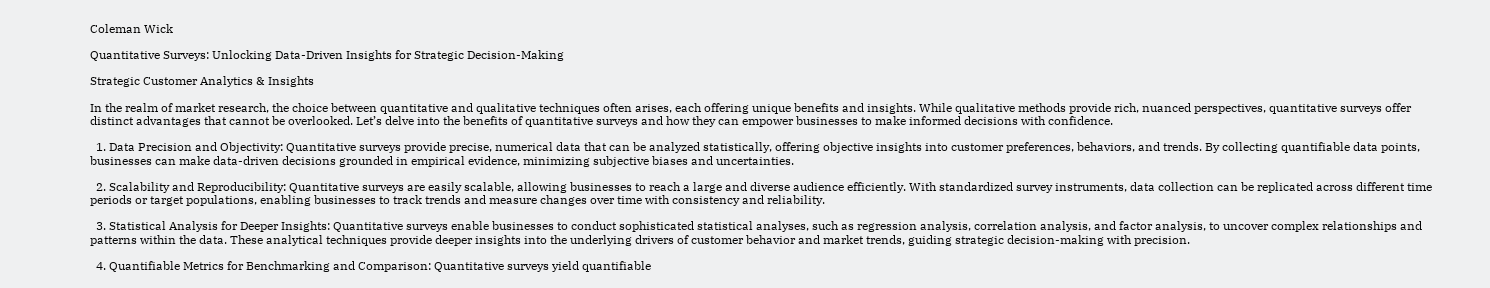Coleman Wick

Quantitative Surveys: Unlocking Data-Driven Insights for Strategic Decision-Making

Strategic Customer Analytics & Insights

In the realm of market research, the choice between quantitative and qualitative techniques often arises, each offering unique benefits and insights. While qualitative methods provide rich, nuanced perspectives, quantitative surveys offer distinct advantages that cannot be overlooked. Let’s delve into the benefits of quantitative surveys and how they can empower businesses to make informed decisions with confidence.

  1. Data Precision and Objectivity: Quantitative surveys provide precise, numerical data that can be analyzed statistically, offering objective insights into customer preferences, behaviors, and trends. By collecting quantifiable data points, businesses can make data-driven decisions grounded in empirical evidence, minimizing subjective biases and uncertainties.

  2. Scalability and Reproducibility: Quantitative surveys are easily scalable, allowing businesses to reach a large and diverse audience efficiently. With standardized survey instruments, data collection can be replicated across different time periods or target populations, enabling businesses to track trends and measure changes over time with consistency and reliability.

  3. Statistical Analysis for Deeper Insights: Quantitative surveys enable businesses to conduct sophisticated statistical analyses, such as regression analysis, correlation analysis, and factor analysis, to uncover complex relationships and patterns within the data. These analytical techniques provide deeper insights into the underlying drivers of customer behavior and market trends, guiding strategic decision-making with precision.

  4. Quantifiable Metrics for Benchmarking and Comparison: Quantitative surveys yield quantifiable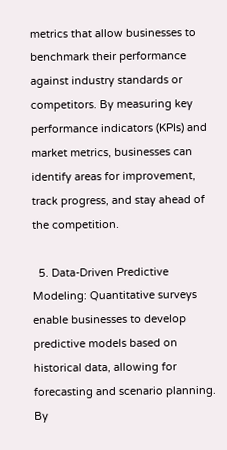metrics that allow businesses to benchmark their performance against industry standards or competitors. By measuring key performance indicators (KPIs) and market metrics, businesses can identify areas for improvement, track progress, and stay ahead of the competition.

  5. Data-Driven Predictive Modeling: Quantitative surveys enable businesses to develop predictive models based on historical data, allowing for forecasting and scenario planning. By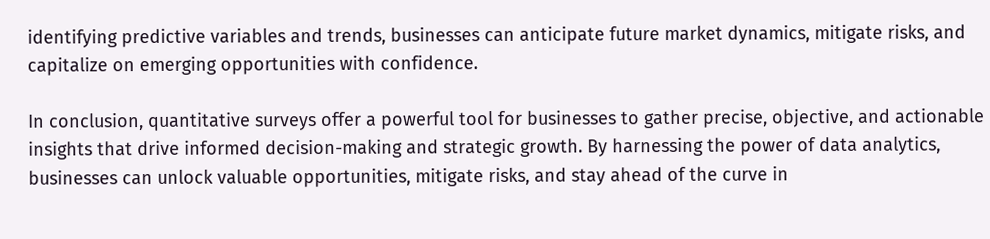identifying predictive variables and trends, businesses can anticipate future market dynamics, mitigate risks, and capitalize on emerging opportunities with confidence.

In conclusion, quantitative surveys offer a powerful tool for businesses to gather precise, objective, and actionable insights that drive informed decision-making and strategic growth. By harnessing the power of data analytics, businesses can unlock valuable opportunities, mitigate risks, and stay ahead of the curve in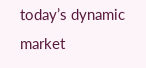today’s dynamic market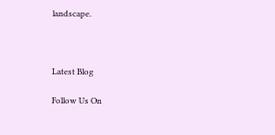landscape.



Latest Blog

Follow Us On